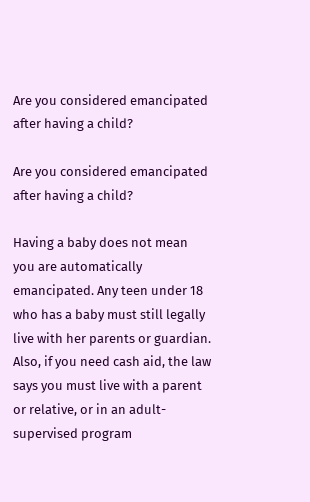Are you considered emancipated after having a child?

Are you considered emancipated after having a child?

Having a baby does not mean you are automatically emancipated. Any teen under 18 who has a baby must still legally live with her parents or guardian. Also, if you need cash aid, the law says you must live with a parent or relative, or in an adult-supervised program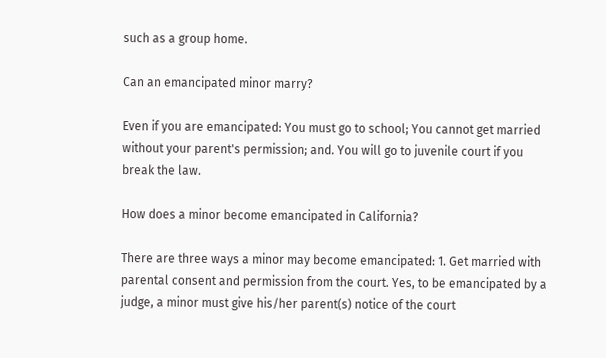such as a group home.

Can an emancipated minor marry?

Even if you are emancipated: You must go to school; You cannot get married without your parent's permission; and. You will go to juvenile court if you break the law.

How does a minor become emancipated in California?

There are three ways a minor may become emancipated: 1. Get married with parental consent and permission from the court. Yes, to be emancipated by a judge, a minor must give his/her parent(s) notice of the court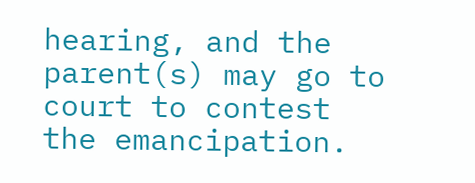hearing, and the parent(s) may go to court to contest the emancipation.